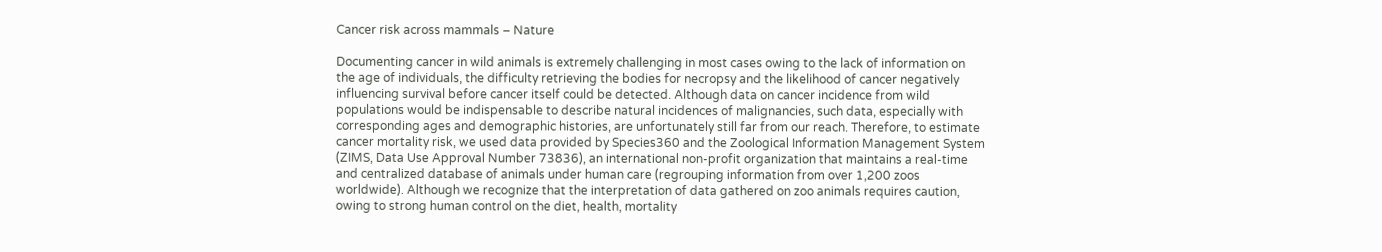Cancer risk across mammals – Nature

Documenting cancer in wild animals is extremely challenging in most cases owing to the lack of information on the age of individuals, the difficulty retrieving the bodies for necropsy and the likelihood of cancer negatively influencing survival before cancer itself could be detected. Although data on cancer incidence from wild populations would be indispensable to describe natural incidences of malignancies, such data, especially with corresponding ages and demographic histories, are unfortunately still far from our reach. Therefore, to estimate cancer mortality risk, we used data provided by Species360 and the Zoological Information Management System (ZIMS, Data Use Approval Number 73836), an international non-profit organization that maintains a real-time and centralized database of animals under human care (regrouping information from over 1,200 zoos worldwide). Although we recognize that the interpretation of data gathered on zoo animals requires caution, owing to strong human control on the diet, health, mortality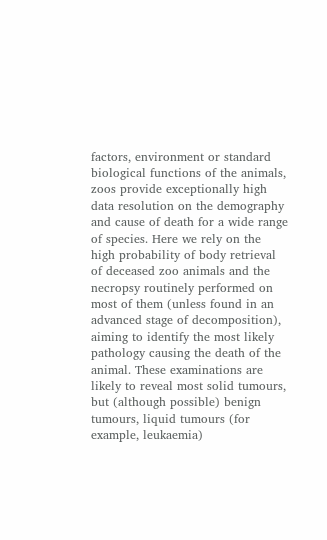factors, environment or standard biological functions of the animals, zoos provide exceptionally high data resolution on the demography and cause of death for a wide range of species. Here we rely on the high probability of body retrieval of deceased zoo animals and the necropsy routinely performed on most of them (unless found in an advanced stage of decomposition), aiming to identify the most likely pathology causing the death of the animal. These examinations are likely to reveal most solid tumours, but (although possible) benign tumours, liquid tumours (for example, leukaemia)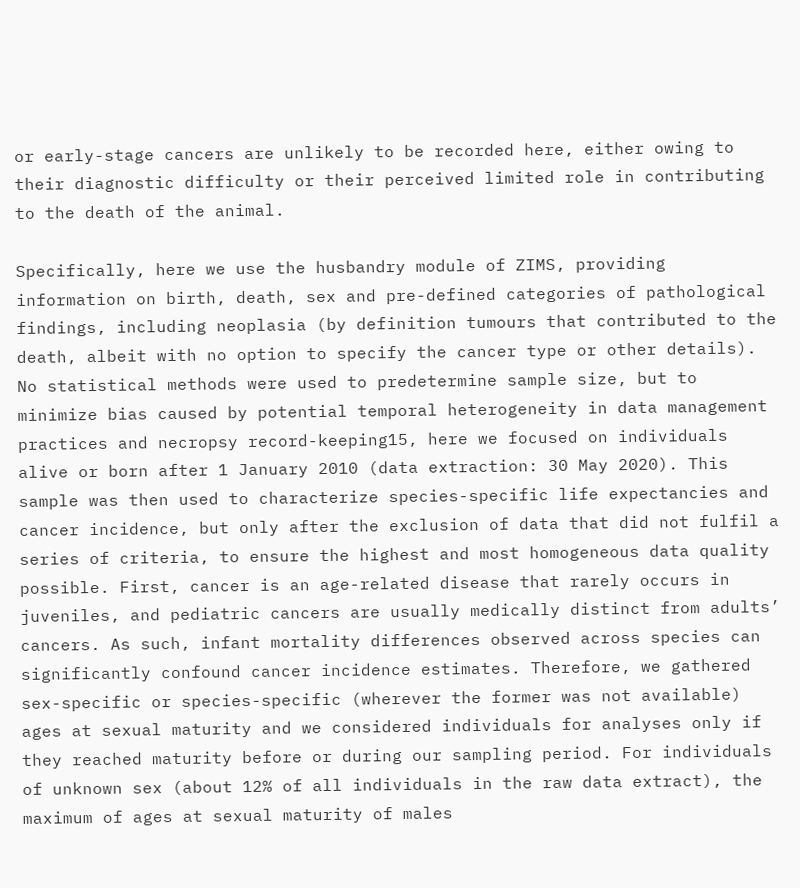or early-stage cancers are unlikely to be recorded here, either owing to their diagnostic difficulty or their perceived limited role in contributing to the death of the animal.

Specifically, here we use the husbandry module of ZIMS, providing information on birth, death, sex and pre-defined categories of pathological findings, including neoplasia (by definition tumours that contributed to the death, albeit with no option to specify the cancer type or other details). No statistical methods were used to predetermine sample size, but to minimize bias caused by potential temporal heterogeneity in data management practices and necropsy record-keeping15, here we focused on individuals alive or born after 1 January 2010 (data extraction: 30 May 2020). This sample was then used to characterize species-specific life expectancies and cancer incidence, but only after the exclusion of data that did not fulfil a series of criteria, to ensure the highest and most homogeneous data quality possible. First, cancer is an age-related disease that rarely occurs in juveniles, and pediatric cancers are usually medically distinct from adults’ cancers. As such, infant mortality differences observed across species can significantly confound cancer incidence estimates. Therefore, we gathered sex-specific or species-specific (wherever the former was not available) ages at sexual maturity and we considered individuals for analyses only if they reached maturity before or during our sampling period. For individuals of unknown sex (about 12% of all individuals in the raw data extract), the maximum of ages at sexual maturity of males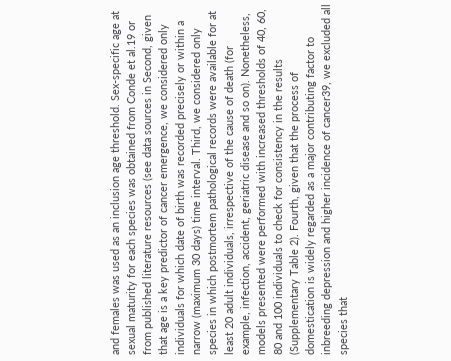and females was used as an inclusion age threshold. Sex-specific age at sexual maturity for each species was obtained from Conde et al.19 or from published literature resources (see data sources in Second, given that age is a key predictor of cancer emergence, we considered only individuals for which date of birth was recorded precisely or within a narrow (maximum 30 days) time interval. Third, we considered only species in which postmortem pathological records were available for at least 20 adult individuals, irrespective of the cause of death (for example, infection, accident, geriatric disease and so on). Nonetheless, models presented were performed with increased thresholds of 40, 60, 80 and 100 individuals to check for consistency in the results (Supplementary Table 2). Fourth, given that the process of domestication is widely regarded as a major contributing factor to inbreeding depression and higher incidence of cancer39, we excluded all species that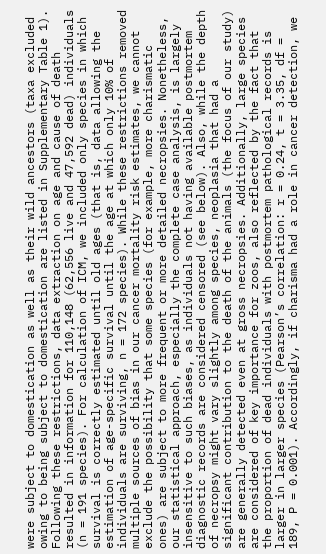were subject to domestication as well as their wild ancestors (taxa excluded owing to being subject to domestication are listed in Supplementary Table 1). Following these restrictions, data extraction on age and cause of death resulted in information for 110,148 (62,556 live and 47,592 dead) individuals (n = 191 species). For calculation of ICM, we included only species in which survival is correctly estimated until old ages (that is, data allowing the estimation of age-specific survival until the age at which only 10% of individuals are surviving, n = 172 species). While these restrictions removed multiple sources of bias in our cancer mortality risk estimates, we cannot exclude the possibility that some species (for example, more charismatic ones) are subject to more frequent or more detailed necropsies. Nonetheless, our statistical approach, especially the complete case analysis, is largely insensitive to such biases, as individuals not having available postmortem diagnostic records are considered censored (see below). Also, while the depth of necropsy might vary slightly among species, neoplasia that had a significant contribution to the death of the animals (the focus of our study) are generally detected even at gross necropsies. Additionally, large species are considered of key importance for zoos, also reflected by the fact that the proportion of dead individuals with postmortem pathological records is larger in larger species (Pearson’s correlation: r = 0.24, t = 3.35, df = 189, P = 0.001). Accordingly, if charisma had a role in cancer detection, we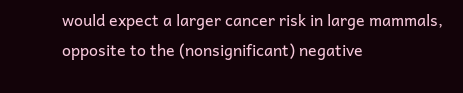would expect a larger cancer risk in large mammals, opposite to the (nonsignificant) negative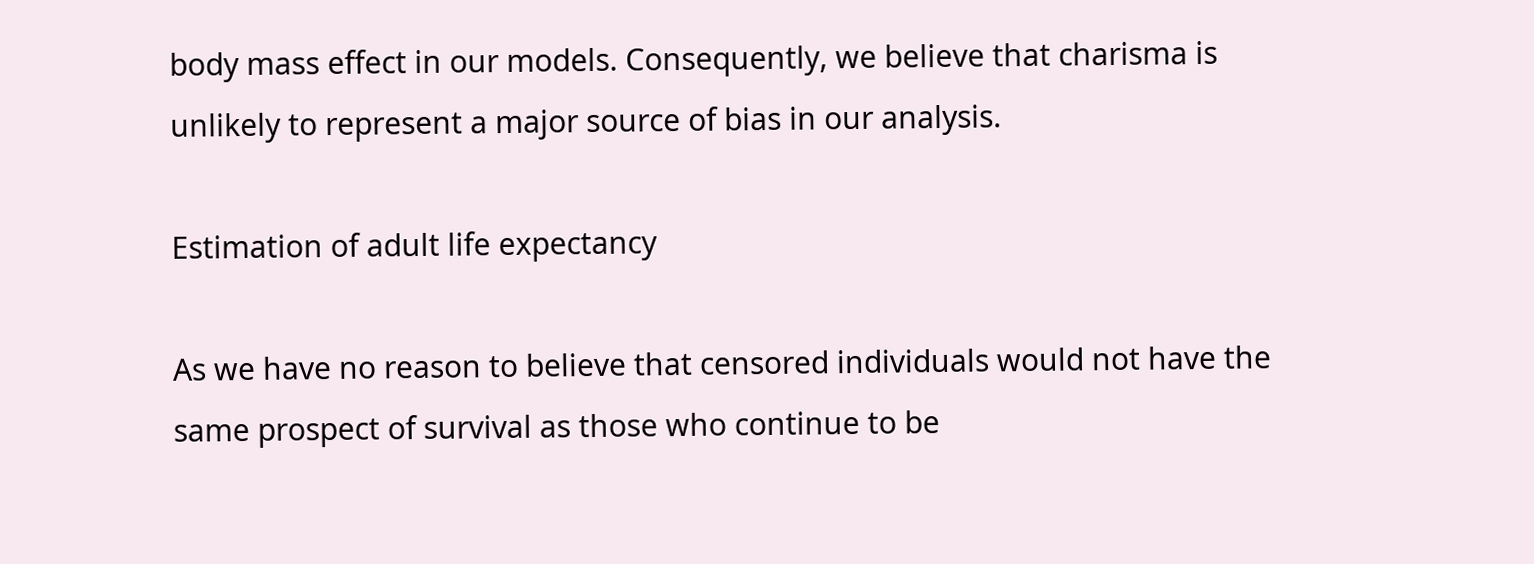body mass effect in our models. Consequently, we believe that charisma is unlikely to represent a major source of bias in our analysis.

Estimation of adult life expectancy

As we have no reason to believe that censored individuals would not have the same prospect of survival as those who continue to be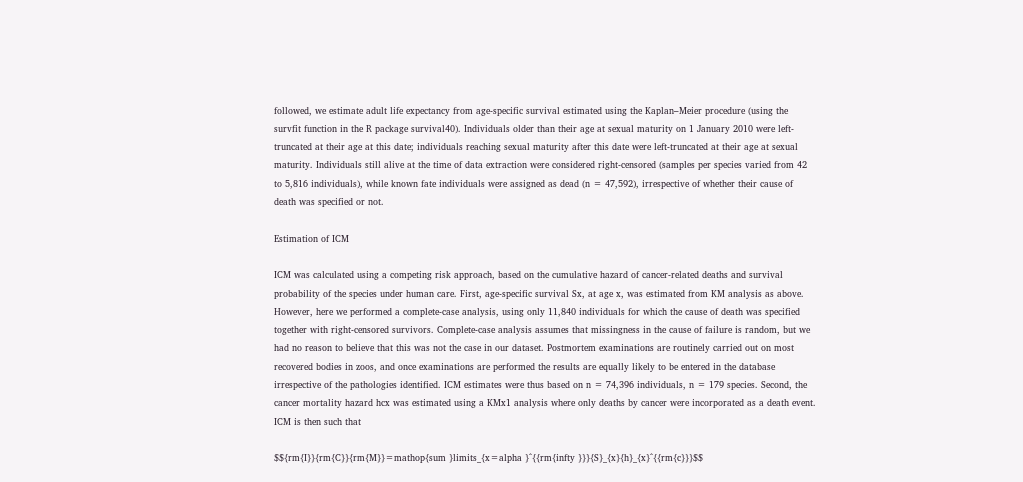followed, we estimate adult life expectancy from age-specific survival estimated using the Kaplan–Meier procedure (using the survfit function in the R package survival40). Individuals older than their age at sexual maturity on 1 January 2010 were left-truncated at their age at this date; individuals reaching sexual maturity after this date were left-truncated at their age at sexual maturity. Individuals still alive at the time of data extraction were considered right-censored (samples per species varied from 42 to 5,816 individuals), while known fate individuals were assigned as dead (n = 47,592), irrespective of whether their cause of death was specified or not.

Estimation of ICM

ICM was calculated using a competing risk approach, based on the cumulative hazard of cancer-related deaths and survival probability of the species under human care. First, age-specific survival Sx, at age x, was estimated from KM analysis as above. However, here we performed a complete-case analysis, using only 11,840 individuals for which the cause of death was specified together with right-censored survivors. Complete-case analysis assumes that missingness in the cause of failure is random, but we had no reason to believe that this was not the case in our dataset. Postmortem examinations are routinely carried out on most recovered bodies in zoos, and once examinations are performed the results are equally likely to be entered in the database irrespective of the pathologies identified. ICM estimates were thus based on n = 74,396 individuals, n = 179 species. Second, the cancer mortality hazard hcx was estimated using a KMx1 analysis where only deaths by cancer were incorporated as a death event. ICM is then such that

$${rm{I}}{rm{C}}{rm{M}}=mathop{sum }limits_{x=alpha }^{{rm{infty }}}{S}_{x}{h}_{x}^{{rm{c}}}$$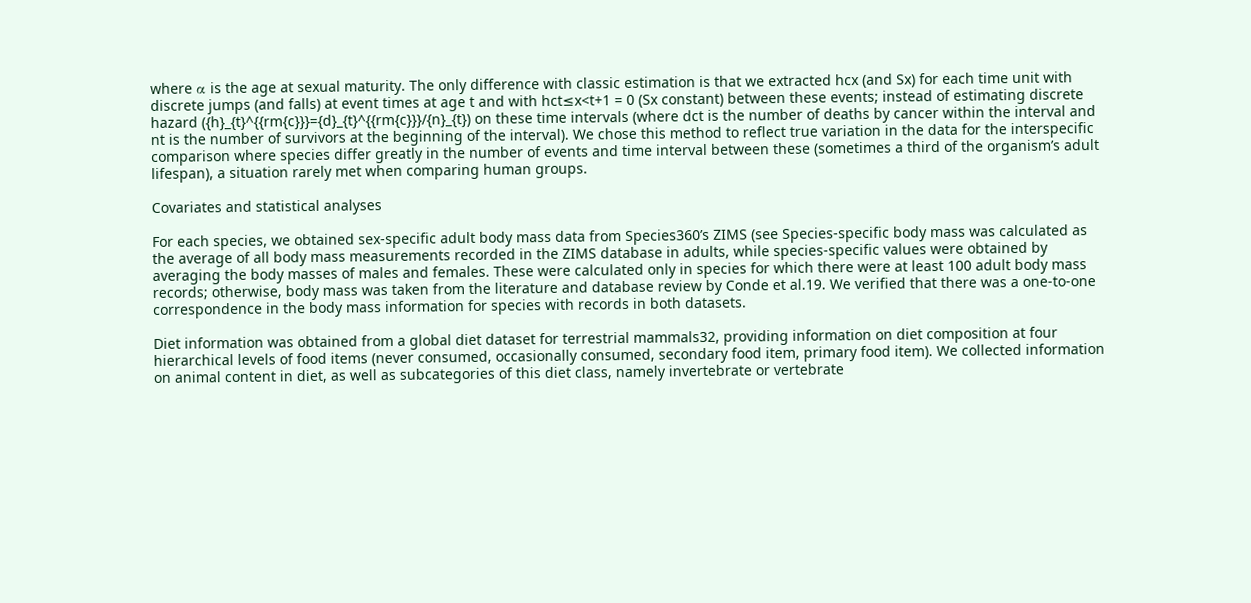where α is the age at sexual maturity. The only difference with classic estimation is that we extracted hcx (and Sx) for each time unit with discrete jumps (and falls) at event times at age t and with hct≤x<t+1 = 0 (Sx constant) between these events; instead of estimating discrete hazard ({h}_{t}^{{rm{c}}}={d}_{t}^{{rm{c}}}/{n}_{t}) on these time intervals (where dct is the number of deaths by cancer within the interval and nt is the number of survivors at the beginning of the interval). We chose this method to reflect true variation in the data for the interspecific comparison where species differ greatly in the number of events and time interval between these (sometimes a third of the organism’s adult lifespan), a situation rarely met when comparing human groups.

Covariates and statistical analyses

For each species, we obtained sex-specific adult body mass data from Species360’s ZIMS (see Species-specific body mass was calculated as the average of all body mass measurements recorded in the ZIMS database in adults, while species-specific values were obtained by averaging the body masses of males and females. These were calculated only in species for which there were at least 100 adult body mass records; otherwise, body mass was taken from the literature and database review by Conde et al.19. We verified that there was a one-to-one correspondence in the body mass information for species with records in both datasets.

Diet information was obtained from a global diet dataset for terrestrial mammals32, providing information on diet composition at four hierarchical levels of food items (never consumed, occasionally consumed, secondary food item, primary food item). We collected information on animal content in diet, as well as subcategories of this diet class, namely invertebrate or vertebrate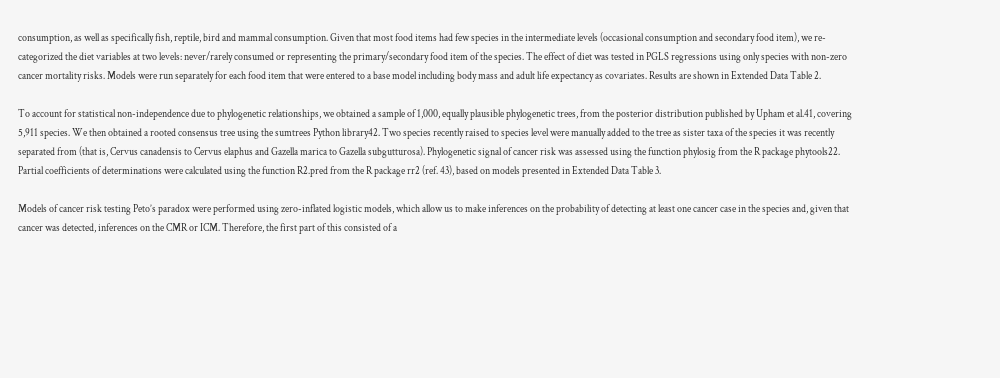consumption, as well as specifically fish, reptile, bird and mammal consumption. Given that most food items had few species in the intermediate levels (occasional consumption and secondary food item), we re-categorized the diet variables at two levels: never/rarely consumed or representing the primary/secondary food item of the species. The effect of diet was tested in PGLS regressions using only species with non-zero cancer mortality risks. Models were run separately for each food item that were entered to a base model including body mass and adult life expectancy as covariates. Results are shown in Extended Data Table 2.

To account for statistical non-independence due to phylogenetic relationships, we obtained a sample of 1,000, equally plausible phylogenetic trees, from the posterior distribution published by Upham et al.41, covering 5,911 species. We then obtained a rooted consensus tree using the sumtrees Python library42. Two species recently raised to species level were manually added to the tree as sister taxa of the species it was recently separated from (that is, Cervus canadensis to Cervus elaphus and Gazella marica to Gazella subgutturosa). Phylogenetic signal of cancer risk was assessed using the function phylosig from the R package phytools22. Partial coefficients of determinations were calculated using the function R2.pred from the R package rr2 (ref. 43), based on models presented in Extended Data Table 3.

Models of cancer risk testing Peto’s paradox were performed using zero-inflated logistic models, which allow us to make inferences on the probability of detecting at least one cancer case in the species and, given that cancer was detected, inferences on the CMR or ICM. Therefore, the first part of this consisted of a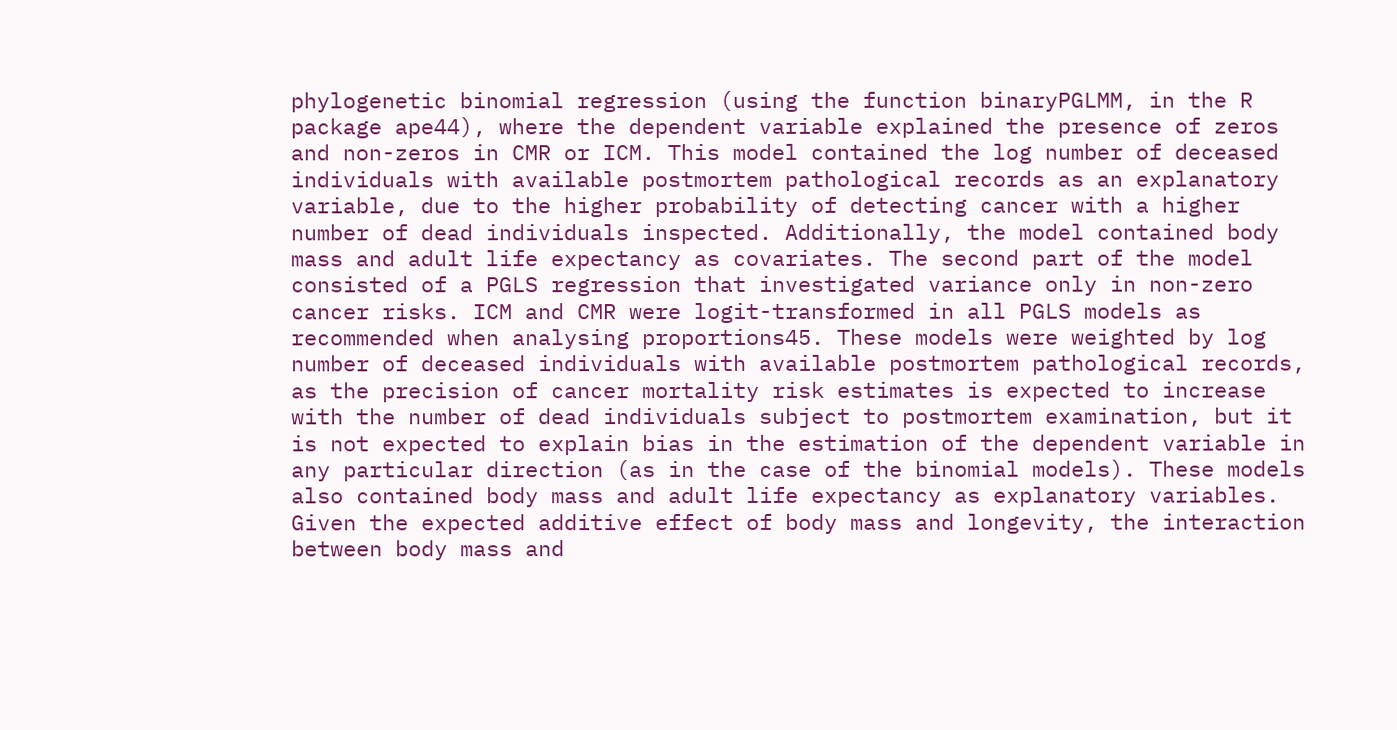phylogenetic binomial regression (using the function binaryPGLMM, in the R package ape44), where the dependent variable explained the presence of zeros and non-zeros in CMR or ICM. This model contained the log number of deceased individuals with available postmortem pathological records as an explanatory variable, due to the higher probability of detecting cancer with a higher number of dead individuals inspected. Additionally, the model contained body mass and adult life expectancy as covariates. The second part of the model consisted of a PGLS regression that investigated variance only in non-zero cancer risks. ICM and CMR were logit-transformed in all PGLS models as recommended when analysing proportions45. These models were weighted by log number of deceased individuals with available postmortem pathological records, as the precision of cancer mortality risk estimates is expected to increase with the number of dead individuals subject to postmortem examination, but it is not expected to explain bias in the estimation of the dependent variable in any particular direction (as in the case of the binomial models). These models also contained body mass and adult life expectancy as explanatory variables. Given the expected additive effect of body mass and longevity, the interaction between body mass and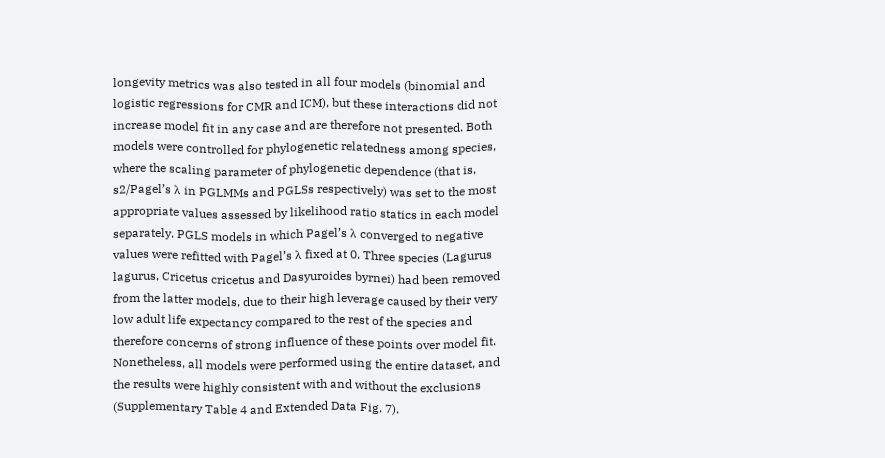longevity metrics was also tested in all four models (binomial and logistic regressions for CMR and ICM), but these interactions did not increase model fit in any case and are therefore not presented. Both models were controlled for phylogenetic relatedness among species, where the scaling parameter of phylogenetic dependence (that is, s2/Pagel’s λ in PGLMMs and PGLSs respectively) was set to the most appropriate values assessed by likelihood ratio statics in each model separately. PGLS models in which Pagel’s λ converged to negative values were refitted with Pagel’s λ fixed at 0. Three species (Lagurus lagurus, Cricetus cricetus and Dasyuroides byrnei) had been removed from the latter models, due to their high leverage caused by their very low adult life expectancy compared to the rest of the species and therefore concerns of strong influence of these points over model fit. Nonetheless, all models were performed using the entire dataset, and the results were highly consistent with and without the exclusions (Supplementary Table 4 and Extended Data Fig. 7).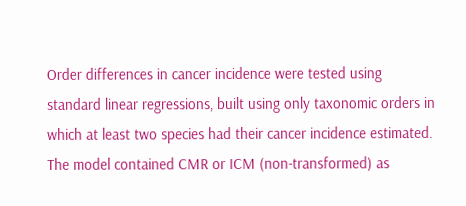Order differences in cancer incidence were tested using standard linear regressions, built using only taxonomic orders in which at least two species had their cancer incidence estimated. The model contained CMR or ICM (non-transformed) as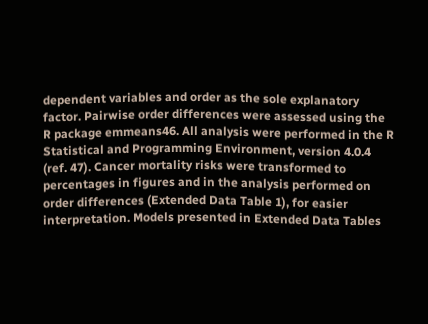dependent variables and order as the sole explanatory factor. Pairwise order differences were assessed using the R package emmeans46. All analysis were performed in the R Statistical and Programming Environment, version 4.0.4 (ref. 47). Cancer mortality risks were transformed to percentages in figures and in the analysis performed on order differences (Extended Data Table 1), for easier interpretation. Models presented in Extended Data Tables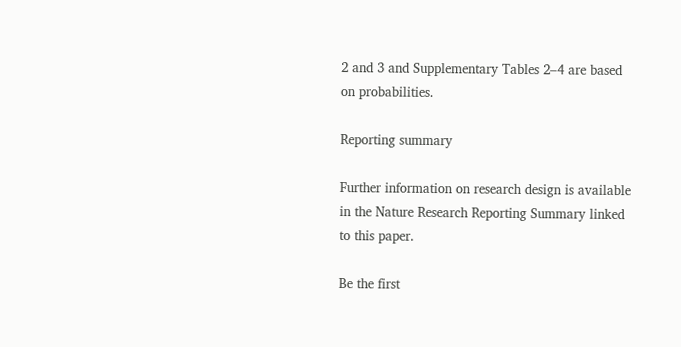2 and 3 and Supplementary Tables 2–4 are based on probabilities.

Reporting summary

Further information on research design is available in the Nature Research Reporting Summary linked to this paper.

Be the first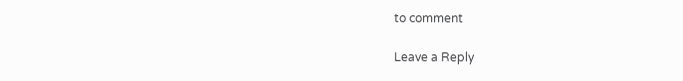to comment

Leave a Reply